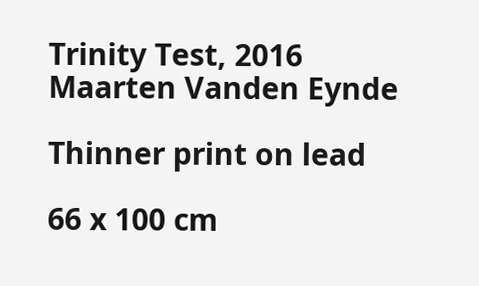Trinity Test, 2016
Maarten Vanden Eynde

Thinner print on lead

66 x 100 cm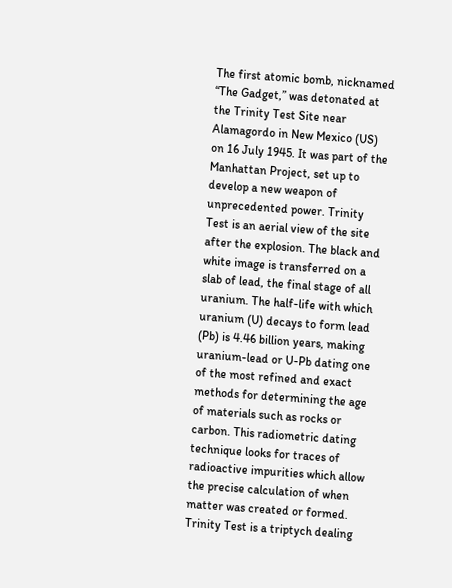The first atomic bomb, nicknamed “The Gadget,” was detonated at the Trinity Test Site near Alamagordo in New Mexico (US) on 16 July 1945. It was part of the Manhattan Project, set up to develop a new weapon of unprecedented power. Trinity Test is an aerial view of the site after the explosion. The black and white image is transferred on a slab of lead, the final stage of all uranium. The half-life with which uranium (U) decays to form lead (Pb) is 4.46 billion years, making uranium-lead or U-Pb dating one of the most refined and exact methods for determining the age of materials such as rocks or carbon. This radiometric dating technique looks for traces of radioactive impurities which allow the precise calculation of when matter was created or formed. Trinity Test is a triptych dealing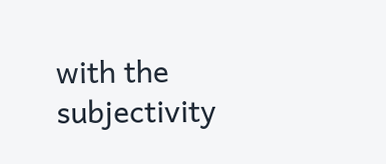with the subjectivity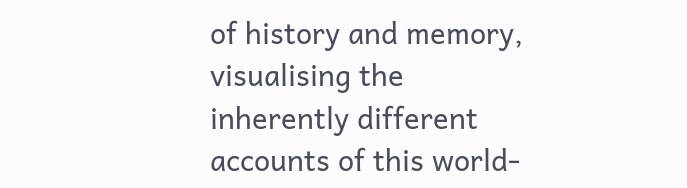of history and memory, visualising the inherently different accounts of this world-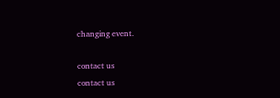changing event.

contact us
contact us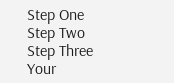Step One
Step Two
Step Three
Your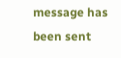message has been sent